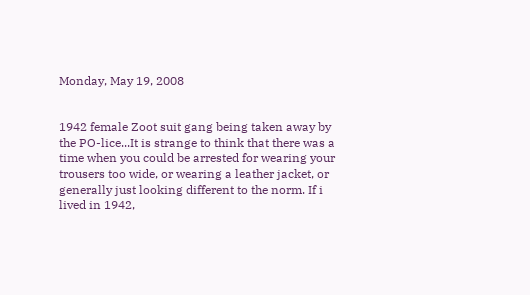Monday, May 19, 2008


1942 female Zoot suit gang being taken away by the PO-lice...It is strange to think that there was a time when you could be arrested for wearing your trousers too wide, or wearing a leather jacket, or generally just looking different to the norm. If i lived in 1942,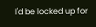I'd be locked up for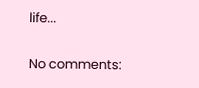life...

No comments: